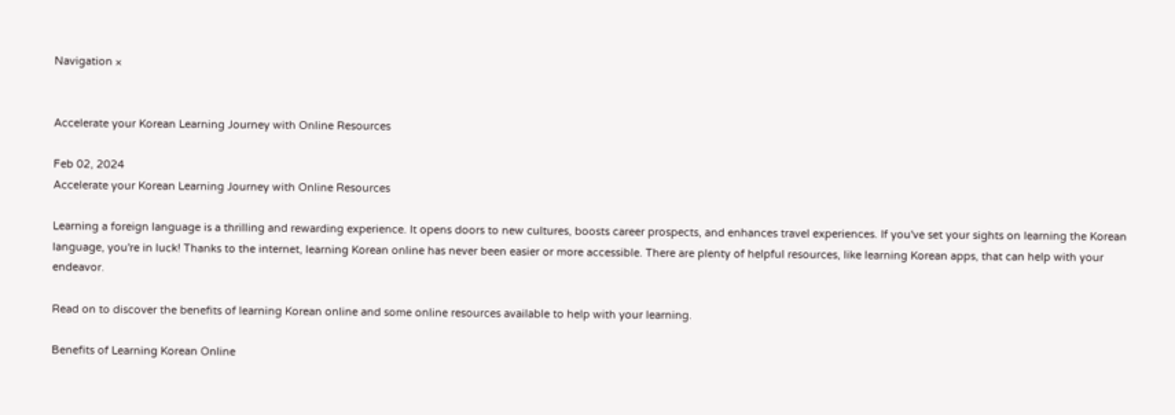Navigation ×


Accelerate your Korean Learning Journey with Online Resources

Feb 02, 2024
Accelerate your Korean Learning Journey with Online Resources

Learning a foreign language is a thrilling and rewarding experience. It opens doors to new cultures, boosts career prospects, and enhances travel experiences. If you've set your sights on learning the Korean language, you're in luck! Thanks to the internet, learning Korean online has never been easier or more accessible. There are plenty of helpful resources, like learning Korean apps, that can help with your endeavor.

Read on to discover the benefits of learning Korean online and some online resources available to help with your learning.

Benefits of Learning Korean Online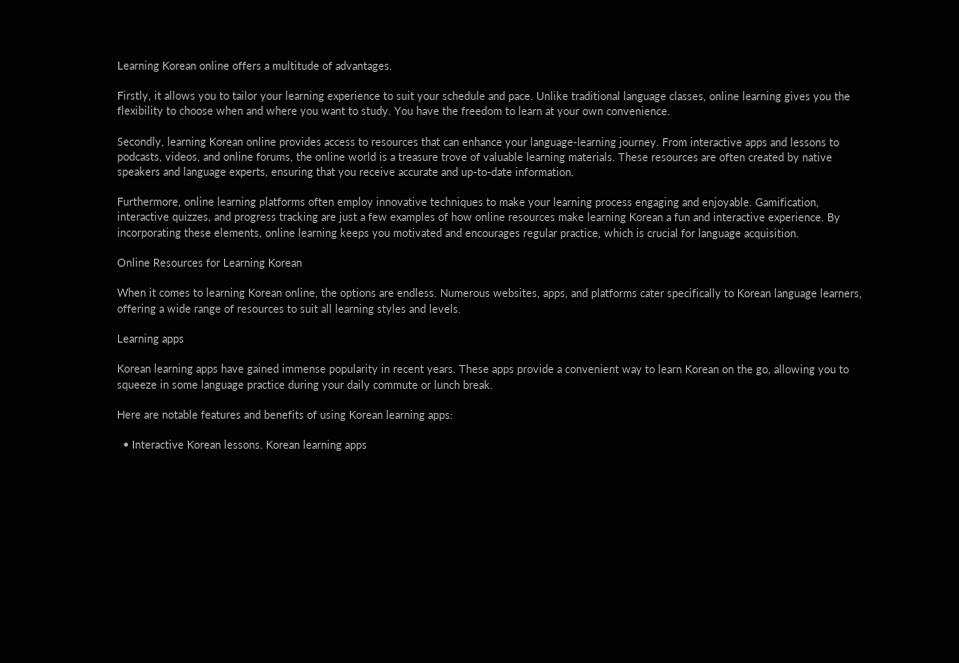Learning Korean online offers a multitude of advantages.

Firstly, it allows you to tailor your learning experience to suit your schedule and pace. Unlike traditional language classes, online learning gives you the flexibility to choose when and where you want to study. You have the freedom to learn at your own convenience.

Secondly, learning Korean online provides access to resources that can enhance your language-learning journey. From interactive apps and lessons to podcasts, videos, and online forums, the online world is a treasure trove of valuable learning materials. These resources are often created by native speakers and language experts, ensuring that you receive accurate and up-to-date information.

Furthermore, online learning platforms often employ innovative techniques to make your learning process engaging and enjoyable. Gamification, interactive quizzes, and progress tracking are just a few examples of how online resources make learning Korean a fun and interactive experience. By incorporating these elements, online learning keeps you motivated and encourages regular practice, which is crucial for language acquisition.

Online Resources for Learning Korean

When it comes to learning Korean online, the options are endless. Numerous websites, apps, and platforms cater specifically to Korean language learners, offering a wide range of resources to suit all learning styles and levels.

Learning apps

Korean learning apps have gained immense popularity in recent years. These apps provide a convenient way to learn Korean on the go, allowing you to squeeze in some language practice during your daily commute or lunch break.

Here are notable features and benefits of using Korean learning apps:

  • Interactive Korean lessons. Korean learning apps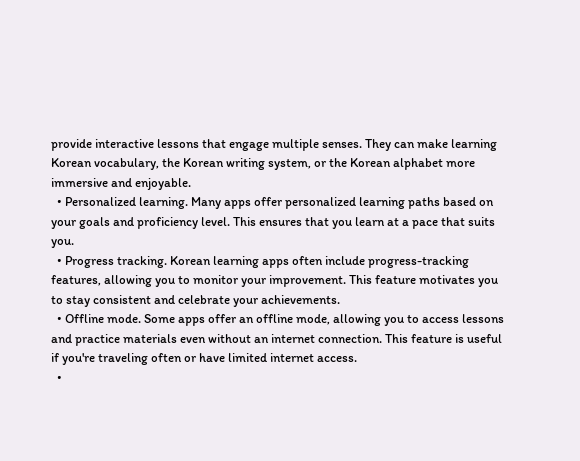provide interactive lessons that engage multiple senses. They can make learning Korean vocabulary, the Korean writing system, or the Korean alphabet more immersive and enjoyable.
  • Personalized learning. Many apps offer personalized learning paths based on your goals and proficiency level. This ensures that you learn at a pace that suits you.
  • Progress tracking. Korean learning apps often include progress-tracking features, allowing you to monitor your improvement. This feature motivates you to stay consistent and celebrate your achievements.
  • Offline mode. Some apps offer an offline mode, allowing you to access lessons and practice materials even without an internet connection. This feature is useful if you're traveling often or have limited internet access.
  •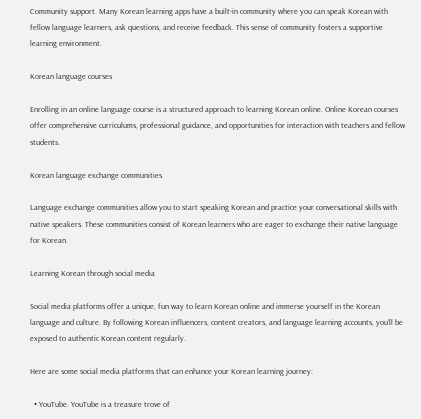Community support. Many Korean learning apps have a built-in community where you can speak Korean with fellow language learners, ask questions, and receive feedback. This sense of community fosters a supportive learning environment.

Korean language courses

Enrolling in an online language course is a structured approach to learning Korean online. Online Korean courses offer comprehensive curriculums, professional guidance, and opportunities for interaction with teachers and fellow students.

Korean language exchange communities

Language exchange communities allow you to start speaking Korean and practice your conversational skills with native speakers. These communities consist of Korean learners who are eager to exchange their native language for Korean.

Learning Korean through social media

Social media platforms offer a unique, fun way to learn Korean online and immerse yourself in the Korean language and culture. By following Korean influencers, content creators, and language learning accounts, you'll be exposed to authentic Korean content regularly.

Here are some social media platforms that can enhance your Korean learning journey:

  • YouTube. YouTube is a treasure trove of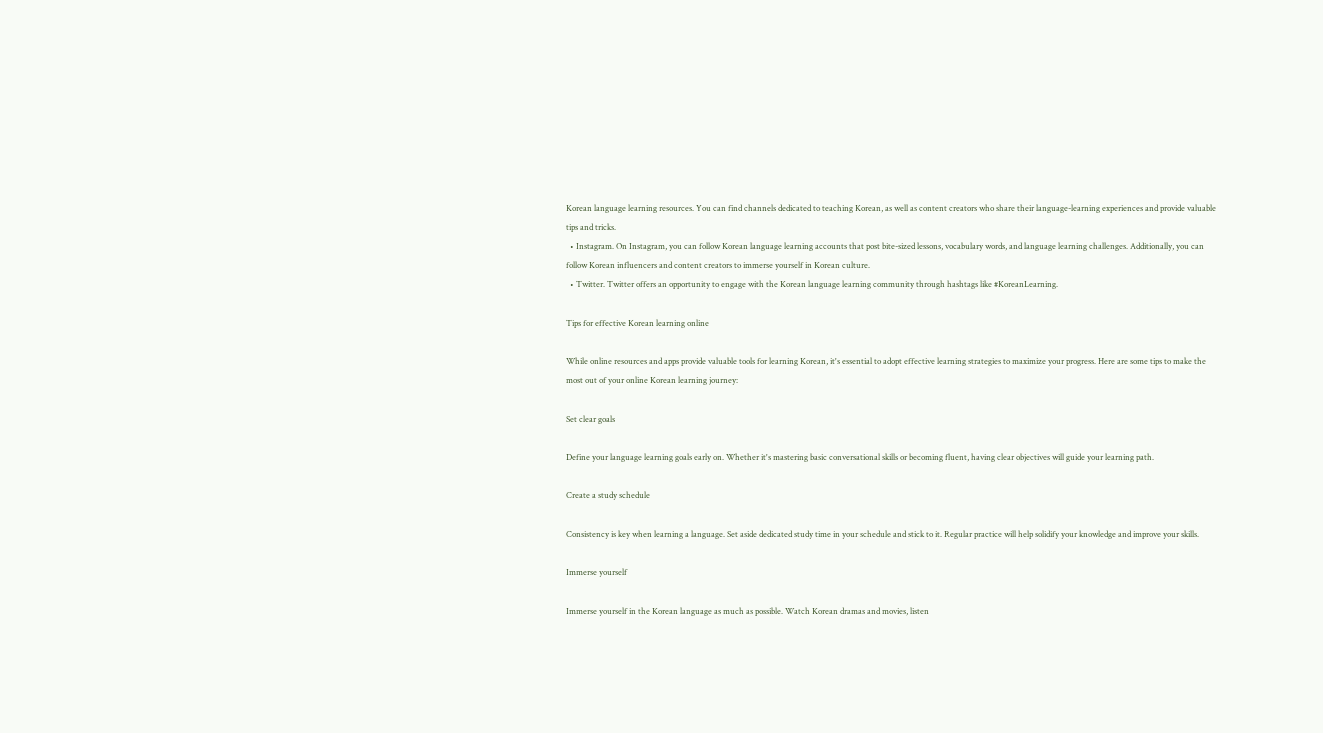Korean language learning resources. You can find channels dedicated to teaching Korean, as well as content creators who share their language-learning experiences and provide valuable tips and tricks.
  • Instagram. On Instagram, you can follow Korean language learning accounts that post bite-sized lessons, vocabulary words, and language learning challenges. Additionally, you can follow Korean influencers and content creators to immerse yourself in Korean culture.
  • Twitter. Twitter offers an opportunity to engage with the Korean language learning community through hashtags like #KoreanLearning.

Tips for effective Korean learning online

While online resources and apps provide valuable tools for learning Korean, it's essential to adopt effective learning strategies to maximize your progress. Here are some tips to make the most out of your online Korean learning journey:

Set clear goals

Define your language learning goals early on. Whether it's mastering basic conversational skills or becoming fluent, having clear objectives will guide your learning path.

Create a study schedule

Consistency is key when learning a language. Set aside dedicated study time in your schedule and stick to it. Regular practice will help solidify your knowledge and improve your skills.

Immerse yourself

Immerse yourself in the Korean language as much as possible. Watch Korean dramas and movies, listen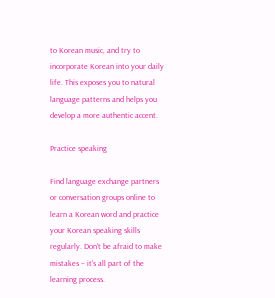to Korean music, and try to incorporate Korean into your daily life. This exposes you to natural language patterns and helps you develop a more authentic accent.

Practice speaking

Find language exchange partners or conversation groups online to learn a Korean word and practice your Korean speaking skills regularly. Don't be afraid to make mistakes – it's all part of the learning process.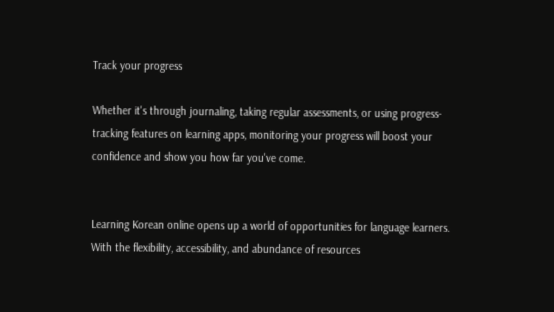Track your progress

Whether it's through journaling, taking regular assessments, or using progress-tracking features on learning apps, monitoring your progress will boost your confidence and show you how far you've come.


Learning Korean online opens up a world of opportunities for language learners. With the flexibility, accessibility, and abundance of resources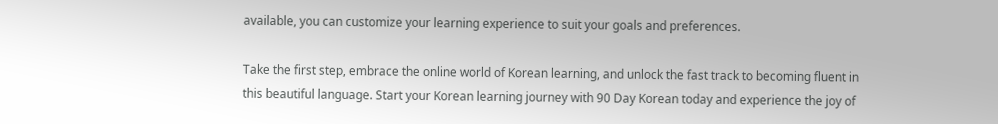available, you can customize your learning experience to suit your goals and preferences.

Take the first step, embrace the online world of Korean learning, and unlock the fast track to becoming fluent in this beautiful language. Start your Korean learning journey with 90 Day Korean today and experience the joy of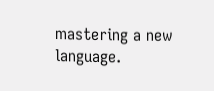mastering a new language.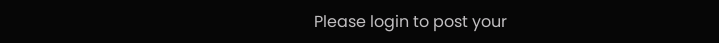Please login to post your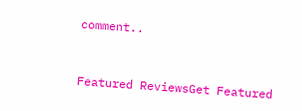comment..



Featured ReviewsGet Featured